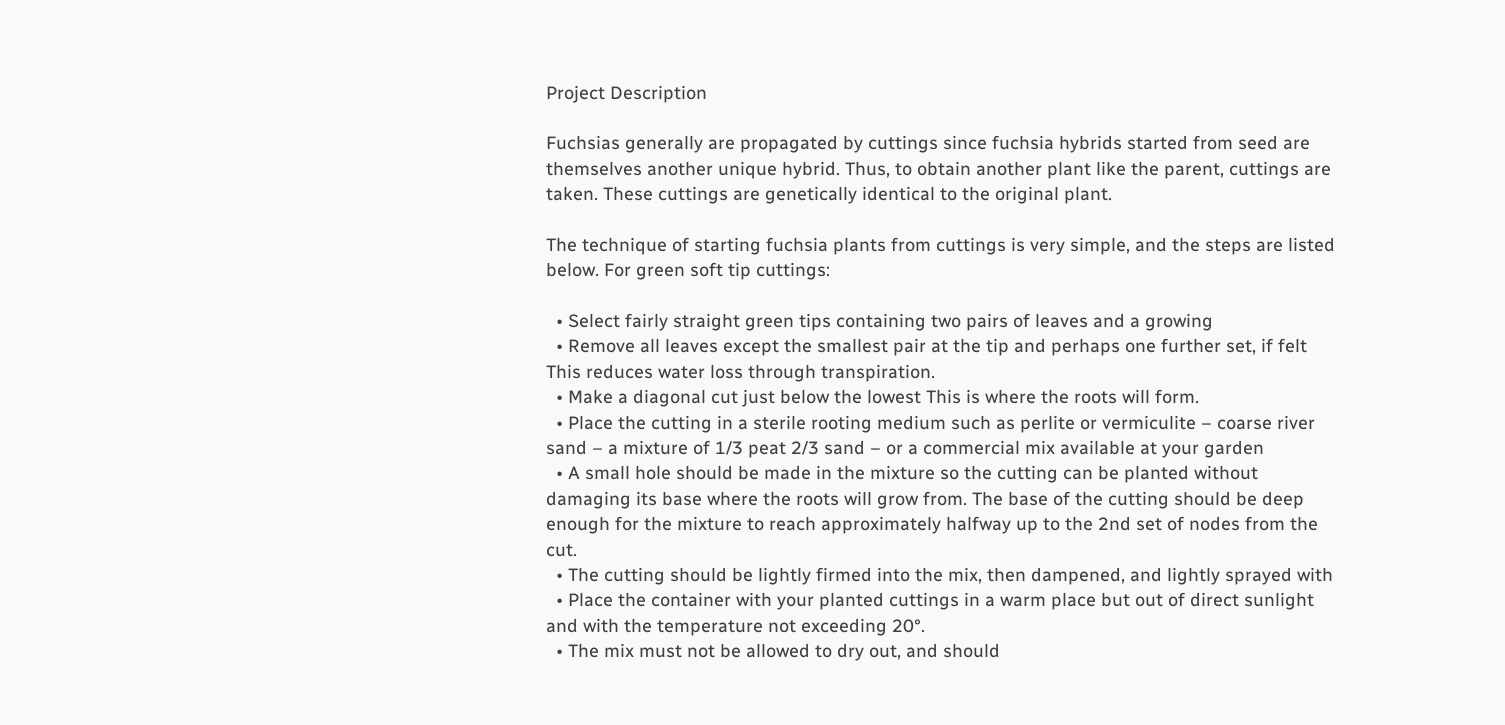Project Description

Fuchsias generally are propagated by cuttings since fuchsia hybrids started from seed are themselves another unique hybrid. Thus, to obtain another plant like the parent, cuttings are taken. These cuttings are genetically identical to the original plant.

The technique of starting fuchsia plants from cuttings is very simple, and the steps are listed below. For green soft tip cuttings:

  • Select fairly straight green tips containing two pairs of leaves and a growing
  • Remove all leaves except the smallest pair at the tip and perhaps one further set, if felt This reduces water loss through transpiration.
  • Make a diagonal cut just below the lowest This is where the roots will form.
  • Place the cutting in a sterile rooting medium such as perlite or vermiculite – coarse river sand – a mixture of 1/3 peat 2/3 sand – or a commercial mix available at your garden
  • A small hole should be made in the mixture so the cutting can be planted without damaging its base where the roots will grow from. The base of the cutting should be deep enough for the mixture to reach approximately halfway up to the 2nd set of nodes from the cut.
  • The cutting should be lightly firmed into the mix, then dampened, and lightly sprayed with
  • Place the container with your planted cuttings in a warm place but out of direct sunlight and with the temperature not exceeding 20°.
  • The mix must not be allowed to dry out, and should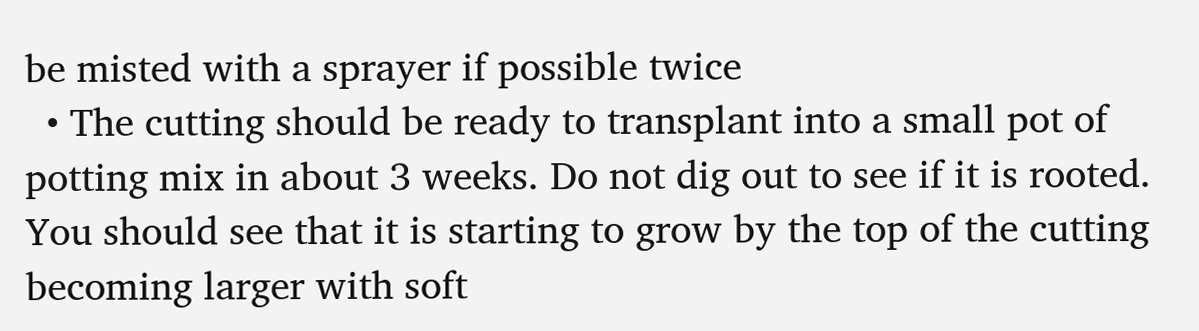be misted with a sprayer if possible twice
  • The cutting should be ready to transplant into a small pot of potting mix in about 3 weeks. Do not dig out to see if it is rooted. You should see that it is starting to grow by the top of the cutting becoming larger with soft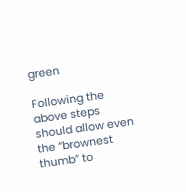green

Following the above steps should allow even the “brownest thumb” to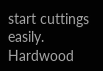start cuttings easily. Hardwood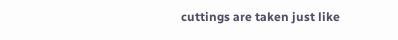cuttings are taken just like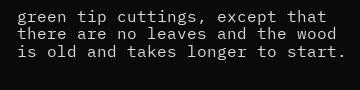green tip cuttings, except that there are no leaves and the wood is old and takes longer to start.